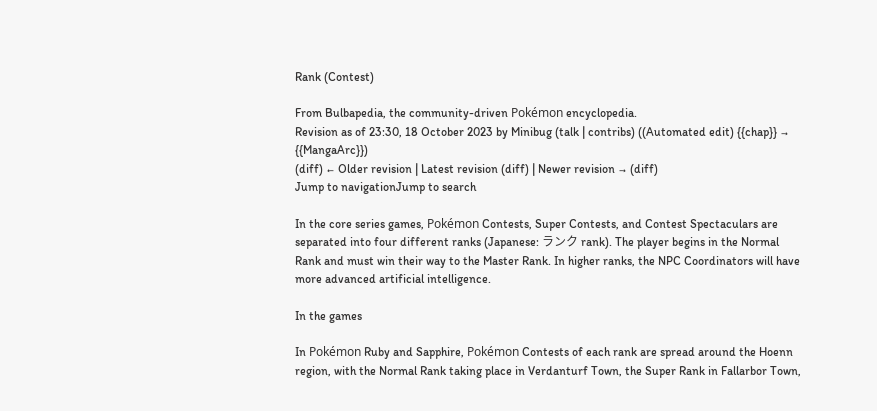Rank (Contest)

From Bulbapedia, the community-driven Pokémon encyclopedia.
Revision as of 23:30, 18 October 2023 by Minibug (talk | contribs) ((Automated edit) {{chap}} → {{MangaArc}})
(diff) ← Older revision | Latest revision (diff) | Newer revision → (diff)
Jump to navigationJump to search

In the core series games, Pokémon Contests, Super Contests, and Contest Spectaculars are separated into four different ranks (Japanese: ランク rank). The player begins in the Normal Rank and must win their way to the Master Rank. In higher ranks, the NPC Coordinators will have more advanced artificial intelligence.

In the games

In Pokémon Ruby and Sapphire, Pokémon Contests of each rank are spread around the Hoenn region, with the Normal Rank taking place in Verdanturf Town, the Super Rank in Fallarbor Town,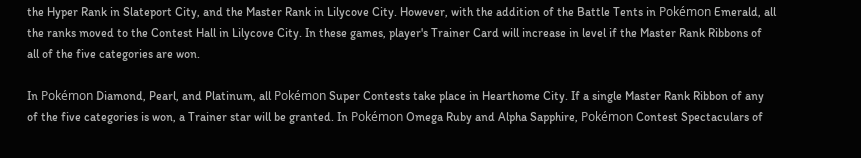the Hyper Rank in Slateport City, and the Master Rank in Lilycove City. However, with the addition of the Battle Tents in Pokémon Emerald, all the ranks moved to the Contest Hall in Lilycove City. In these games, player's Trainer Card will increase in level if the Master Rank Ribbons of all of the five categories are won.

In Pokémon Diamond, Pearl, and Platinum, all Pokémon Super Contests take place in Hearthome City. If a single Master Rank Ribbon of any of the five categories is won, a Trainer star will be granted. In Pokémon Omega Ruby and Alpha Sapphire, Pokémon Contest Spectaculars of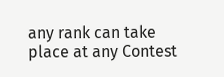any rank can take place at any Contest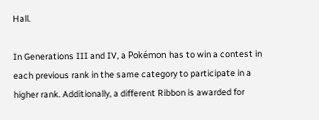Hall.

In Generations III and IV, a Pokémon has to win a contest in each previous rank in the same category to participate in a higher rank. Additionally, a different Ribbon is awarded for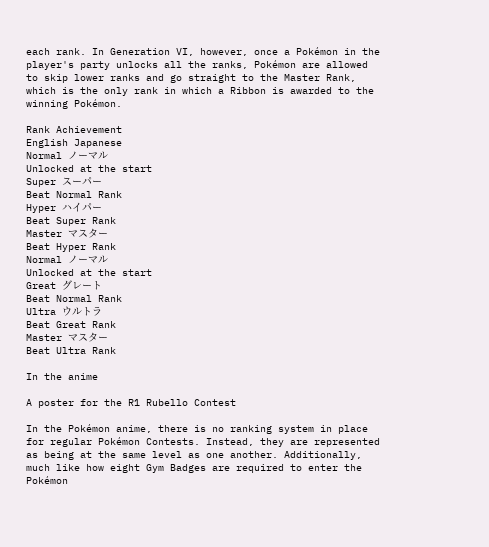each rank. In Generation VI, however, once a Pokémon in the player's party unlocks all the ranks, Pokémon are allowed to skip lower ranks and go straight to the Master Rank, which is the only rank in which a Ribbon is awarded to the winning Pokémon.

Rank Achievement
English Japanese
Normal ノーマル
Unlocked at the start
Super スーパー
Beat Normal Rank
Hyper ハイパー
Beat Super Rank
Master マスター
Beat Hyper Rank
Normal ノーマル
Unlocked at the start
Great グレート
Beat Normal Rank
Ultra ウルトラ
Beat Great Rank
Master マスター
Beat Ultra Rank

In the anime

A poster for the R1 Rubello Contest

In the Pokémon anime, there is no ranking system in place for regular Pokémon Contests. Instead, they are represented as being at the same level as one another. Additionally, much like how eight Gym Badges are required to enter the Pokémon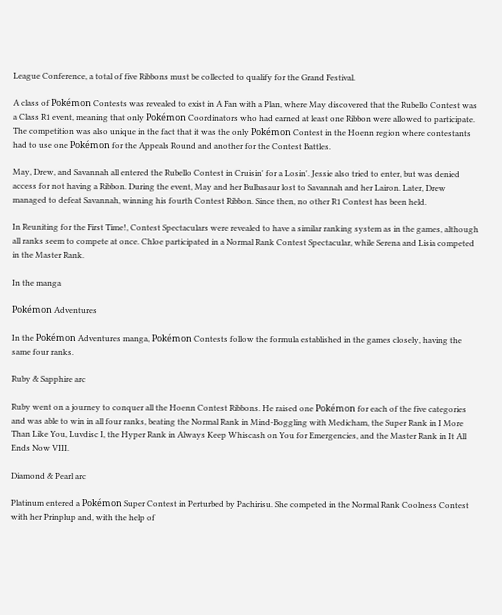League Conference, a total of five Ribbons must be collected to qualify for the Grand Festival.

A class of Pokémon Contests was revealed to exist in A Fan with a Plan, where May discovered that the Rubello Contest was a Class R1 event, meaning that only Pokémon Coordinators who had earned at least one Ribbon were allowed to participate. The competition was also unique in the fact that it was the only Pokémon Contest in the Hoenn region where contestants had to use one Pokémon for the Appeals Round and another for the Contest Battles.

May, Drew, and Savannah all entered the Rubello Contest in Cruisin' for a Losin'. Jessie also tried to enter, but was denied access for not having a Ribbon. During the event, May and her Bulbasaur lost to Savannah and her Lairon. Later, Drew managed to defeat Savannah, winning his fourth Contest Ribbon. Since then, no other R1 Contest has been held.

In Reuniting for the First Time!, Contest Spectaculars were revealed to have a similar ranking system as in the games, although all ranks seem to compete at once. Chloe participated in a Normal Rank Contest Spectacular, while Serena and Lisia competed in the Master Rank.

In the manga

Pokémon Adventures

In the Pokémon Adventures manga, Pokémon Contests follow the formula established in the games closely, having the same four ranks.

Ruby & Sapphire arc

Ruby went on a journey to conquer all the Hoenn Contest Ribbons. He raised one Pokémon for each of the five categories and was able to win in all four ranks, beating the Normal Rank in Mind-Boggling with Medicham, the Super Rank in I More Than Like You, Luvdisc I, the Hyper Rank in Always Keep Whiscash on You for Emergencies, and the Master Rank in It All Ends Now VIII.

Diamond & Pearl arc

Platinum entered a Pokémon Super Contest in Perturbed by Pachirisu. She competed in the Normal Rank Coolness Contest with her Prinplup and, with the help of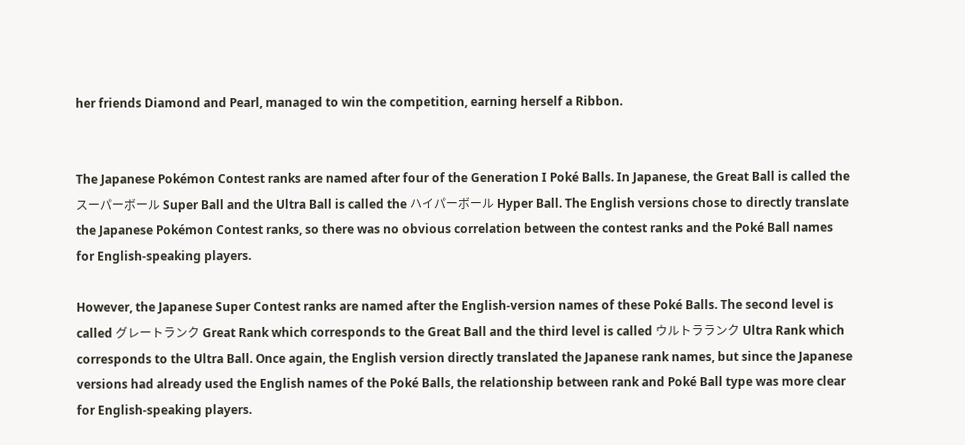her friends Diamond and Pearl, managed to win the competition, earning herself a Ribbon.


The Japanese Pokémon Contest ranks are named after four of the Generation I Poké Balls. In Japanese, the Great Ball is called the スーパーボール Super Ball and the Ultra Ball is called the ハイパーボール Hyper Ball. The English versions chose to directly translate the Japanese Pokémon Contest ranks, so there was no obvious correlation between the contest ranks and the Poké Ball names for English-speaking players.

However, the Japanese Super Contest ranks are named after the English-version names of these Poké Balls. The second level is called グレートランク Great Rank which corresponds to the Great Ball and the third level is called ウルトラランク Ultra Rank which corresponds to the Ultra Ball. Once again, the English version directly translated the Japanese rank names, but since the Japanese versions had already used the English names of the Poké Balls, the relationship between rank and Poké Ball type was more clear for English-speaking players.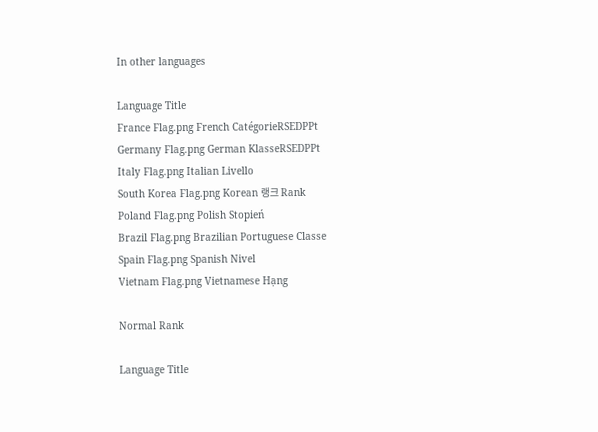In other languages

Language Title
France Flag.png French CatégorieRSEDPPt
Germany Flag.png German KlasseRSEDPPt
Italy Flag.png Italian Livello
South Korea Flag.png Korean 랭크 Rank
Poland Flag.png Polish Stopień
Brazil Flag.png Brazilian Portuguese Classe
Spain Flag.png Spanish Nivel
Vietnam Flag.png Vietnamese Hạng

Normal Rank

Language Title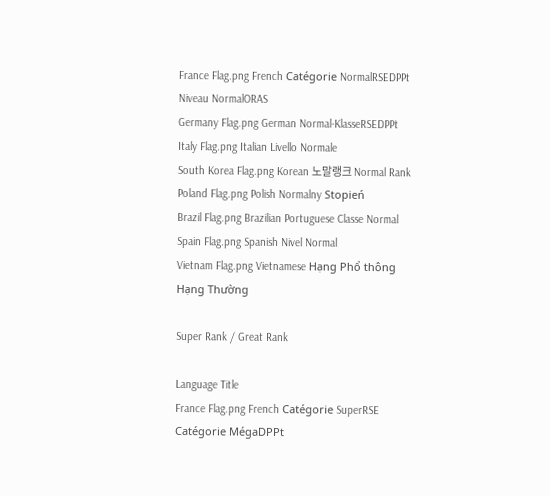France Flag.png French Catégorie NormalRSEDPPt
Niveau NormalORAS
Germany Flag.png German Normal-KlasseRSEDPPt
Italy Flag.png Italian Livello Normale
South Korea Flag.png Korean 노말랭크 Normal Rank
Poland Flag.png Polish Normalny Stopień
Brazil Flag.png Brazilian Portuguese Classe Normal
Spain Flag.png Spanish Nivel Normal
Vietnam Flag.png Vietnamese Hạng Phổ thông
Hạng Thường

Super Rank / Great Rank

Language Title
France Flag.png French Catégorie SuperRSE
Catégorie MégaDPPt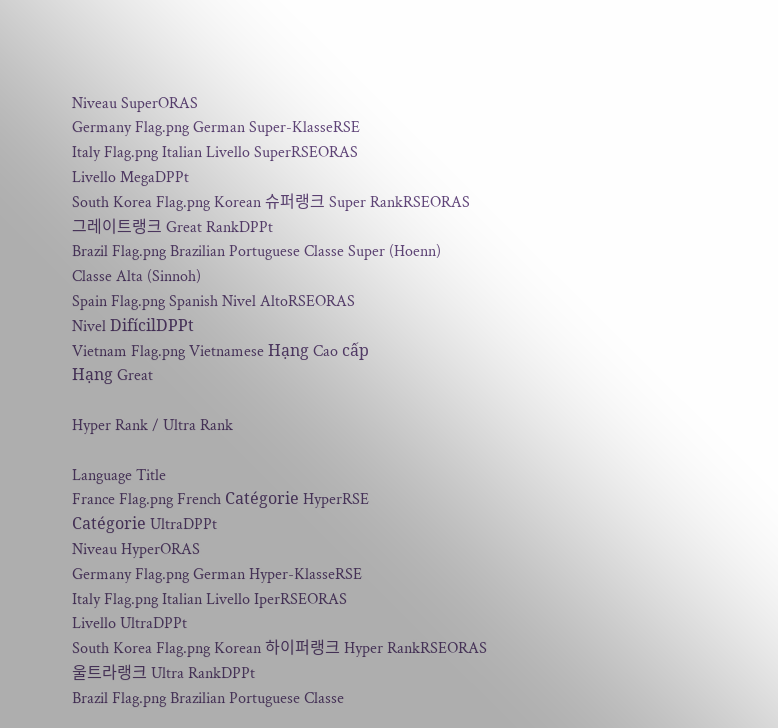Niveau SuperORAS
Germany Flag.png German Super-KlasseRSE
Italy Flag.png Italian Livello SuperRSEORAS
Livello MegaDPPt
South Korea Flag.png Korean 슈퍼랭크 Super RankRSEORAS
그레이트랭크 Great RankDPPt
Brazil Flag.png Brazilian Portuguese Classe Super (Hoenn)
Classe Alta (Sinnoh)
Spain Flag.png Spanish Nivel AltoRSEORAS
Nivel DifícilDPPt
Vietnam Flag.png Vietnamese Hạng Cao cấp
Hạng Great

Hyper Rank / Ultra Rank

Language Title
France Flag.png French Catégorie HyperRSE
Catégorie UltraDPPt
Niveau HyperORAS
Germany Flag.png German Hyper-KlasseRSE
Italy Flag.png Italian Livello IperRSEORAS
Livello UltraDPPt
South Korea Flag.png Korean 하이퍼랭크 Hyper RankRSEORAS
울트라랭크 Ultra RankDPPt
Brazil Flag.png Brazilian Portuguese Classe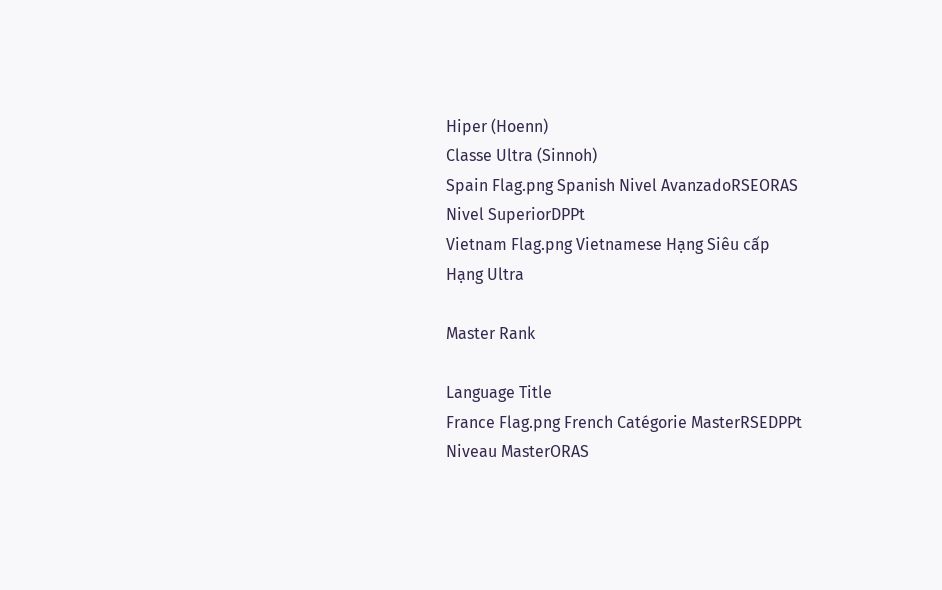Hiper (Hoenn)
Classe Ultra (Sinnoh)
Spain Flag.png Spanish Nivel AvanzadoRSEORAS
Nivel SuperiorDPPt
Vietnam Flag.png Vietnamese Hạng Siêu cấp
Hạng Ultra

Master Rank

Language Title
France Flag.png French Catégorie MasterRSEDPPt
Niveau MasterORAS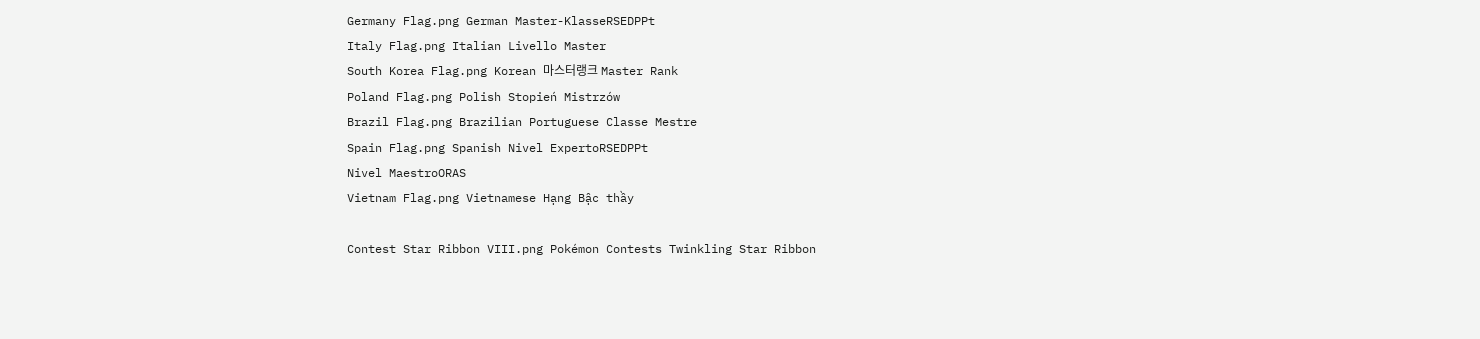Germany Flag.png German Master-KlasseRSEDPPt
Italy Flag.png Italian Livello Master
South Korea Flag.png Korean 마스터랭크 Master Rank
Poland Flag.png Polish Stopień Mistrzów
Brazil Flag.png Brazilian Portuguese Classe Mestre
Spain Flag.png Spanish Nivel ExpertoRSEDPPt
Nivel MaestroORAS
Vietnam Flag.png Vietnamese Hạng Bậc thầy

Contest Star Ribbon VIII.png Pokémon Contests Twinkling Star Ribbon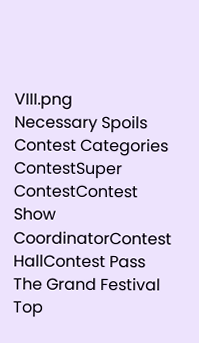VIII.png
Necessary Spoils
Contest Categories
ContestSuper ContestContest Show
CoordinatorContest HallContest Pass
The Grand Festival
Top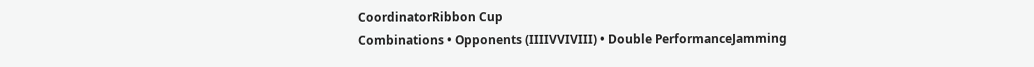CoordinatorRibbon Cup
Combinations • Opponents (IIIIVVIVIII) • Double PerformanceJamming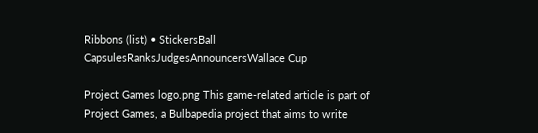Ribbons (list) • StickersBall CapsulesRanksJudgesAnnouncersWallace Cup

Project Games logo.png This game-related article is part of Project Games, a Bulbapedia project that aims to write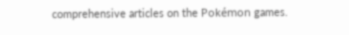comprehensive articles on the Pokémon games.